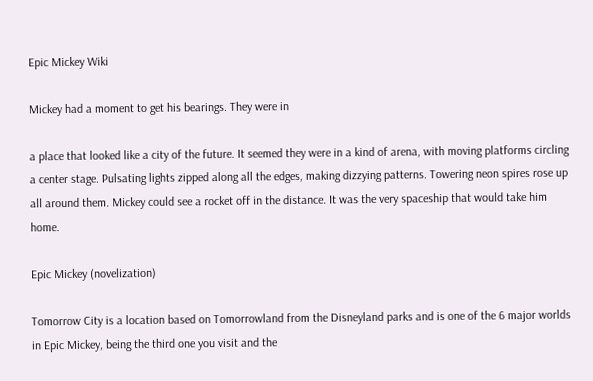Epic Mickey Wiki

Mickey had a moment to get his bearings. They were in

a place that looked like a city of the future. It seemed they were in a kind of arena, with moving platforms circling a center stage. Pulsating lights zipped along all the edges, making dizzying patterns. Towering neon spires rose up all around them. Mickey could see a rocket off in the distance. It was the very spaceship that would take him home.

Epic Mickey (novelization)

Tomorrow City is a location based on Tomorrowland from the Disneyland parks and is one of the 6 major worlds in Epic Mickey, being the third one you visit and the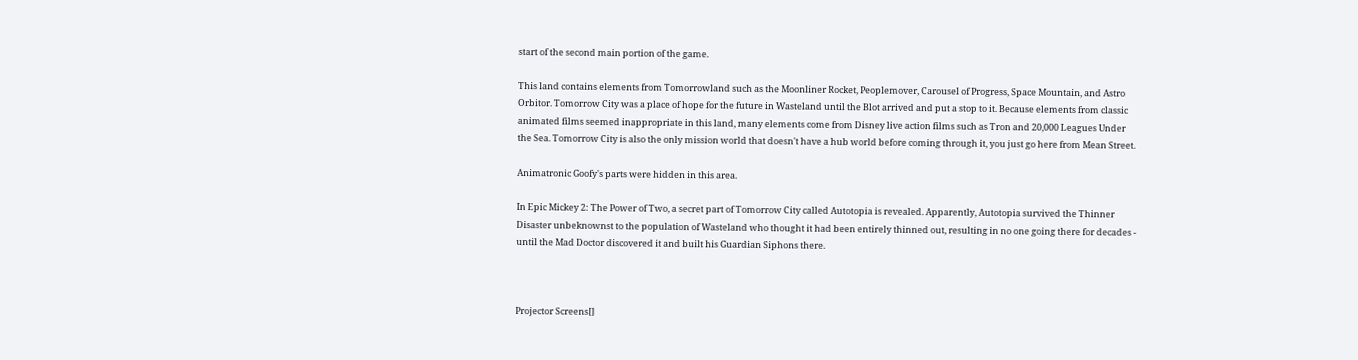start of the second main portion of the game.

This land contains elements from Tomorrowland such as the Moonliner Rocket, Peoplemover, Carousel of Progress, Space Mountain, and Astro Orbitor. Tomorrow City was a place of hope for the future in Wasteland until the Blot arrived and put a stop to it. Because elements from classic animated films seemed inappropriate in this land, many elements come from Disney live action films such as Tron and 20,000 Leagues Under the Sea. Tomorrow City is also the only mission world that doesn't have a hub world before coming through it, you just go here from Mean Street.

Animatronic Goofy's parts were hidden in this area.

In Epic Mickey 2: The Power of Two, a secret part of Tomorrow City called Autotopia is revealed. Apparently, Autotopia survived the Thinner Disaster unbeknownst to the population of Wasteland who thought it had been entirely thinned out, resulting in no one going there for decades - until the Mad Doctor discovered it and built his Guardian Siphons there.



Projector Screens[]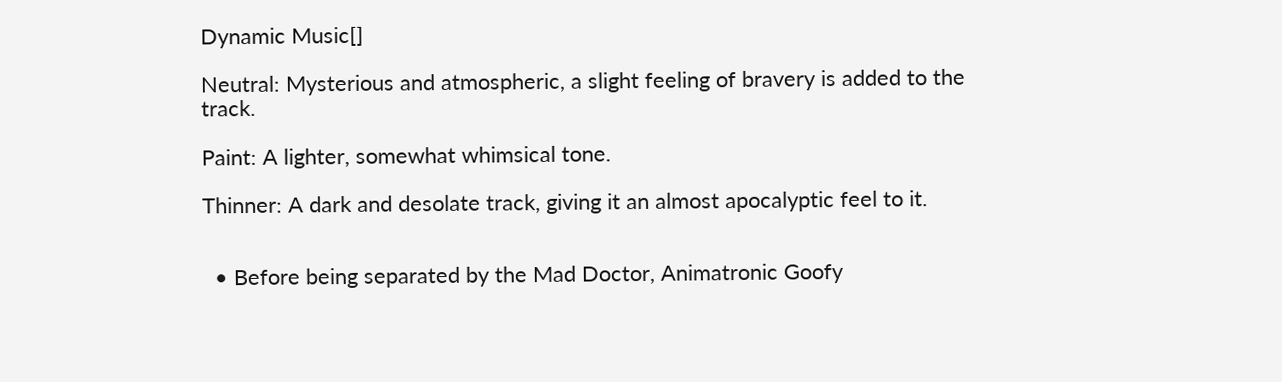Dynamic Music[]

Neutral: Mysterious and atmospheric, a slight feeling of bravery is added to the track.

Paint: A lighter, somewhat whimsical tone.

Thinner: A dark and desolate track, giving it an almost apocalyptic feel to it.


  • Before being separated by the Mad Doctor, Animatronic Goofy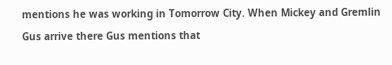mentions he was working in Tomorrow City. When Mickey and Gremlin Gus arrive there Gus mentions that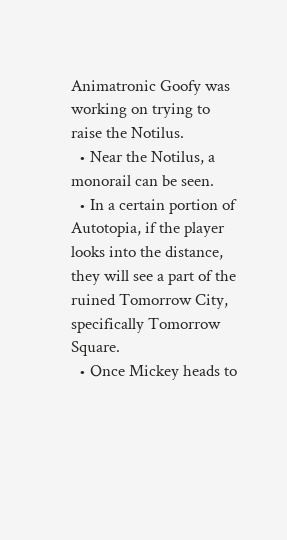Animatronic Goofy was working on trying to raise the Notilus.
  • Near the Notilus, a monorail can be seen.
  • In a certain portion of Autotopia, if the player looks into the distance, they will see a part of the ruined Tomorrow City, specifically Tomorrow Square.
  • Once Mickey heads to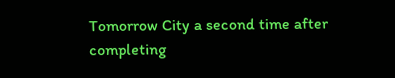Tomorrow City a second time after completing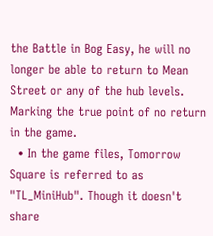the Battle in Bog Easy, he will no longer be able to return to Mean Street or any of the hub levels. Marking the true point of no return in the game.
  • In the game files, Tomorrow Square is referred to as "TL_MiniHub". Though it doesn't share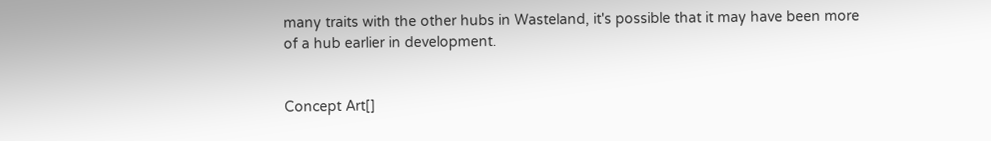many traits with the other hubs in Wasteland, it's possible that it may have been more of a hub earlier in development.


Concept Art[]